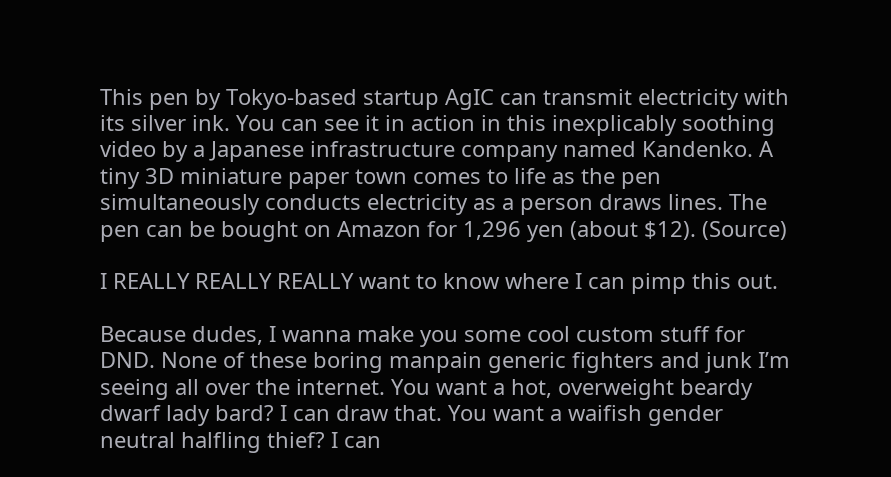This pen by Tokyo-based startup AgIC can transmit electricity with its silver ink. You can see it in action in this inexplicably soothing video by a Japanese infrastructure company named Kandenko. A tiny 3D miniature paper town comes to life as the pen simultaneously conducts electricity as a person draws lines. The pen can be bought on Amazon for 1,296 yen (about $12). (Source)

I REALLY REALLY REALLY want to know where I can pimp this out.

Because dudes, I wanna make you some cool custom stuff for DND. None of these boring manpain generic fighters and junk I’m seeing all over the internet. You want a hot, overweight beardy dwarf lady bard? I can draw that. You want a waifish gender neutral halfling thief? I can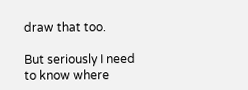draw that too.

But seriously I need to know where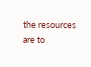the resources are to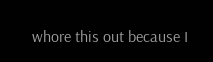whore this out because I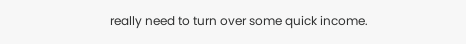really need to turn over some quick income.